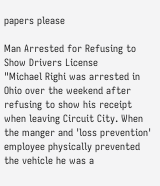papers please

Man Arrested for Refusing to Show Drivers License
"Michael Righi was arrested in Ohio over the weekend after refusing to show his receipt when leaving Circuit City. When the manger and 'loss prevention' employee physically prevented the vehicle he was a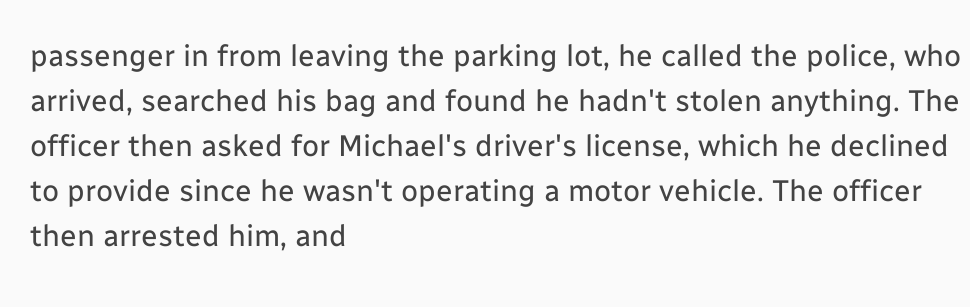passenger in from leaving the parking lot, he called the police, who arrived, searched his bag and found he hadn't stolen anything. The officer then asked for Michael's driver's license, which he declined to provide since he wasn't operating a motor vehicle. The officer then arrested him, and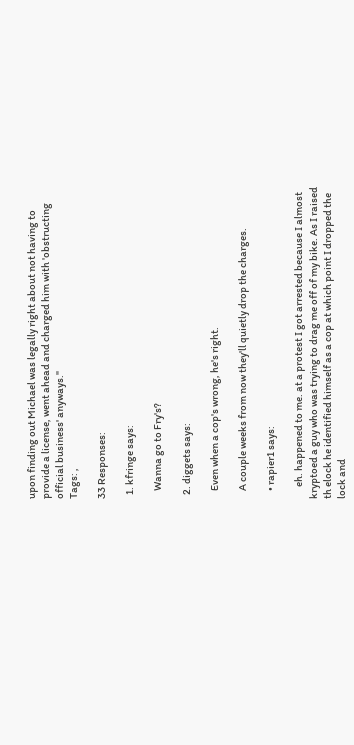upon finding out Michael was legally right about not having to provide a license, went ahead and charged him with 'obstructing official business' anyways."
Tags: ,

33 Responses:

  1. kfringe says:

    Wanna go to Fry's?

  2. diggets says:

    Even when a cop's wrong, he's right.

    A couple weeks from now they'll quietly drop the charges.

    • rapier1 says:

      eh. happened to me. at a protest I got arrested because I almost kryptoed a guy who was trying to drag me off of my bike. As I raised th elock he identified himself as a cop at which point I dropped the lock and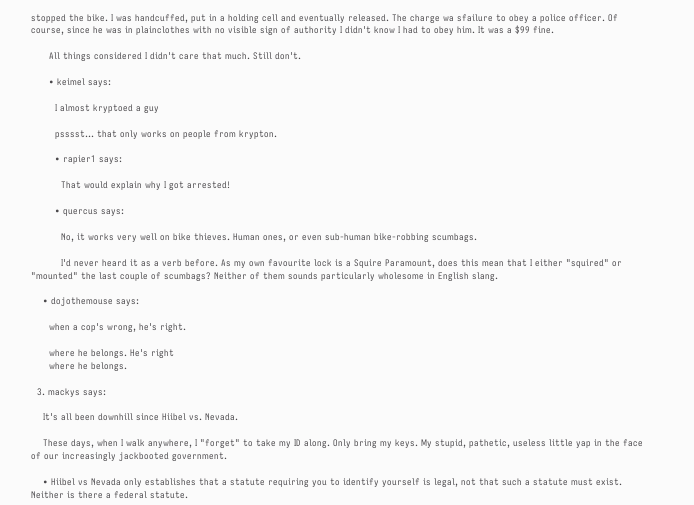stopped the bike. I was handcuffed, put in a holding cell and eventually released. The charge wa sfailure to obey a police officer. Of course, since he was in plainclothes with no visible sign of authority I didn't know I had to obey him. It was a $99 fine.

      All things considered I didn't care that much. Still don't.

      • keimel says:

        I almost kryptoed a guy

        psssst... that only works on people from krypton.

        • rapier1 says:

          That would explain why I got arrested!

        • quercus says:

          No, it works very well on bike thieves. Human ones, or even sub-human bike-robbing scumbags.

          I'd never heard it as a verb before. As my own favourite lock is a Squire Paramount, does this mean that I either "squired" or "mounted" the last couple of scumbags? Neither of them sounds particularly wholesome in English slang.

    • dojothemouse says:

      when a cop's wrong, he's right.

      where he belongs. He's right
      where he belongs.

  3. mackys says:

    It's all been downhill since Hiibel vs. Nevada.

    These days, when I walk anywhere, I "forget" to take my ID along. Only bring my keys. My stupid, pathetic, useless little yap in the face of our increasingly jackbooted government.

    • Hiibel vs Nevada only establishes that a statute requiring you to identify yourself is legal, not that such a statute must exist. Neither is there a federal statute.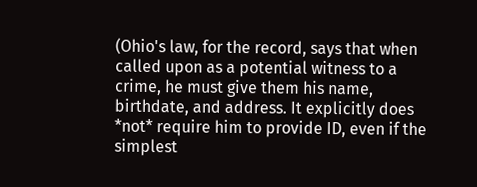(Ohio's law, for the record, says that when called upon as a potential witness to a crime, he must give them his name, birthdate, and address. It explicitly does *not* require him to provide ID, even if the simplest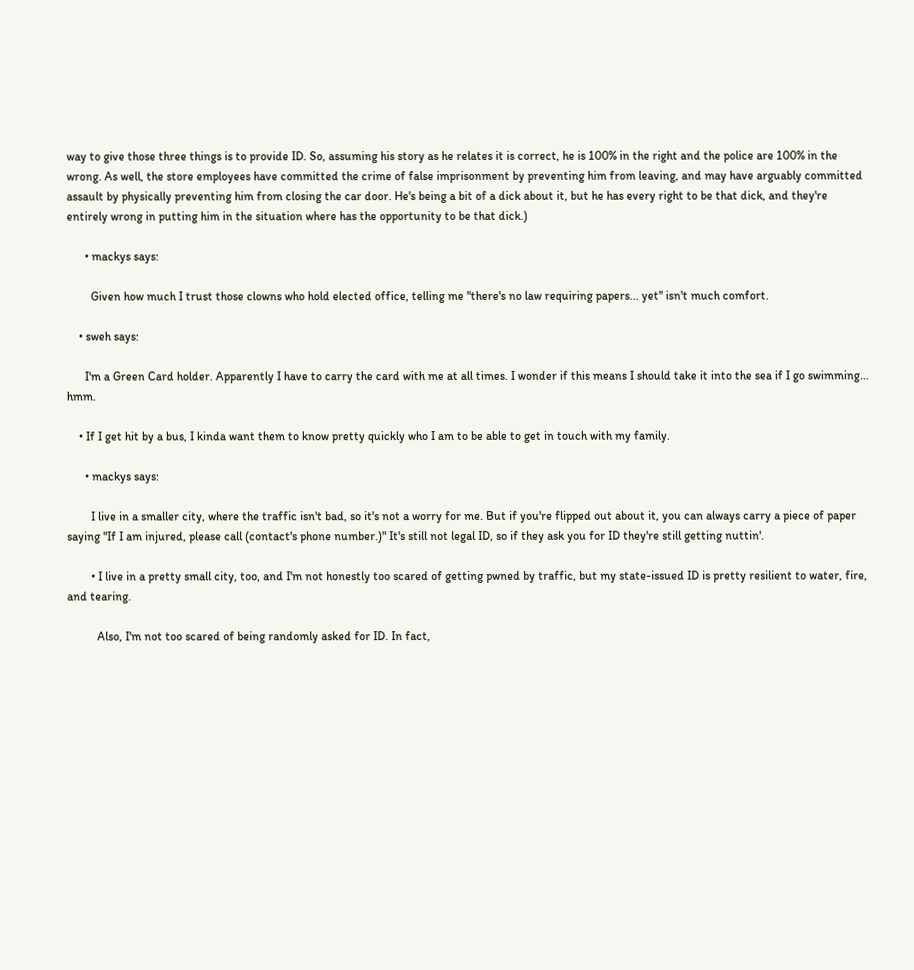way to give those three things is to provide ID. So, assuming his story as he relates it is correct, he is 100% in the right and the police are 100% in the wrong. As well, the store employees have committed the crime of false imprisonment by preventing him from leaving, and may have arguably committed assault by physically preventing him from closing the car door. He's being a bit of a dick about it, but he has every right to be that dick, and they're entirely wrong in putting him in the situation where has the opportunity to be that dick.)

      • mackys says:

        Given how much I trust those clowns who hold elected office, telling me "there's no law requiring papers... yet" isn't much comfort.

    • sweh says:

      I'm a Green Card holder. Apparently I have to carry the card with me at all times. I wonder if this means I should take it into the sea if I go swimming... hmm.

    • If I get hit by a bus, I kinda want them to know pretty quickly who I am to be able to get in touch with my family.

      • mackys says:

        I live in a smaller city, where the traffic isn't bad, so it's not a worry for me. But if you're flipped out about it, you can always carry a piece of paper saying "If I am injured, please call (contact's phone number.)" It's still not legal ID, so if they ask you for ID they're still getting nuttin'.

        • I live in a pretty small city, too, and I'm not honestly too scared of getting pwned by traffic, but my state-issued ID is pretty resilient to water, fire, and tearing.

          Also, I'm not too scared of being randomly asked for ID. In fact,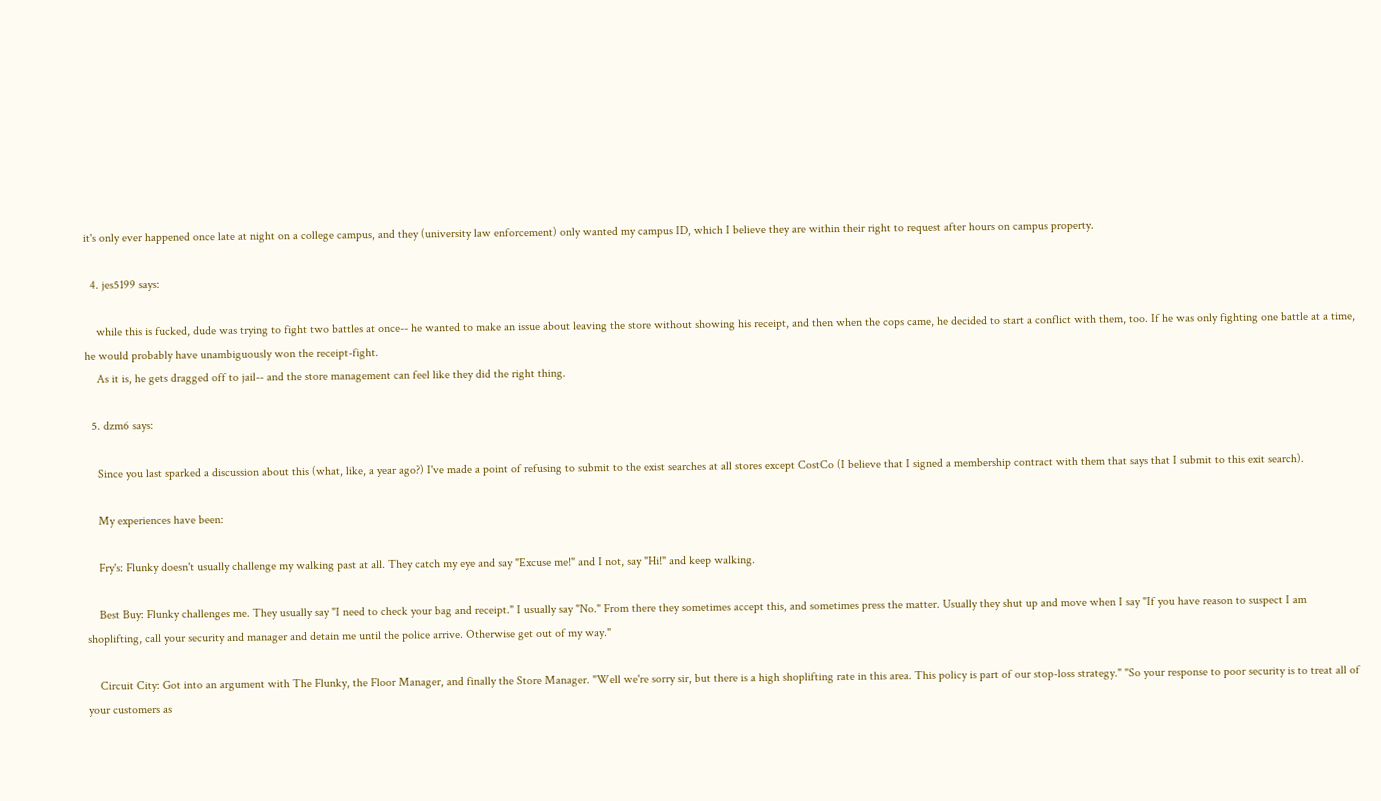it's only ever happened once late at night on a college campus, and they (university law enforcement) only wanted my campus ID, which I believe they are within their right to request after hours on campus property.

  4. jes5199 says:

    while this is fucked, dude was trying to fight two battles at once-- he wanted to make an issue about leaving the store without showing his receipt, and then when the cops came, he decided to start a conflict with them, too. If he was only fighting one battle at a time, he would probably have unambiguously won the receipt-fight.
    As it is, he gets dragged off to jail-- and the store management can feel like they did the right thing.

  5. dzm6 says:

    Since you last sparked a discussion about this (what, like, a year ago?) I've made a point of refusing to submit to the exist searches at all stores except CostCo (I believe that I signed a membership contract with them that says that I submit to this exit search).

    My experiences have been:

    Fry's: Flunky doesn't usually challenge my walking past at all. They catch my eye and say "Excuse me!" and I not, say "Hi!" and keep walking.

    Best Buy: Flunky challenges me. They usually say "I need to check your bag and receipt." I usually say "No." From there they sometimes accept this, and sometimes press the matter. Usually they shut up and move when I say "If you have reason to suspect I am shoplifting, call your security and manager and detain me until the police arrive. Otherwise get out of my way."

    Circuit City: Got into an argument with The Flunky, the Floor Manager, and finally the Store Manager. "Well we're sorry sir, but there is a high shoplifting rate in this area. This policy is part of our stop-loss strategy." "So your response to poor security is to treat all of your customers as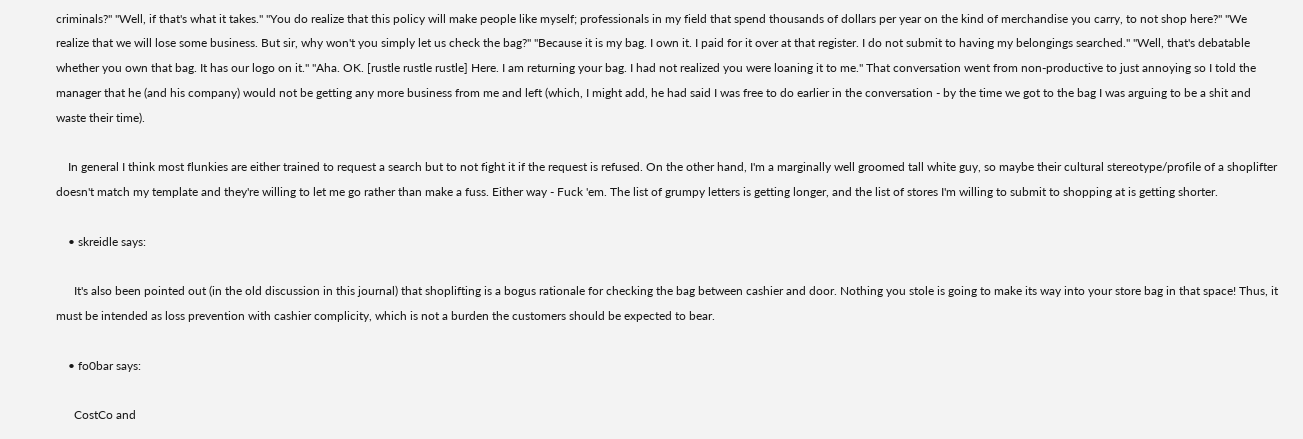criminals?" "Well, if that's what it takes." "You do realize that this policy will make people like myself; professionals in my field that spend thousands of dollars per year on the kind of merchandise you carry, to not shop here?" "We realize that we will lose some business. But sir, why won't you simply let us check the bag?" "Because it is my bag. I own it. I paid for it over at that register. I do not submit to having my belongings searched." "Well, that's debatable whether you own that bag. It has our logo on it." "Aha. OK. [rustle rustle rustle] Here. I am returning your bag. I had not realized you were loaning it to me." That conversation went from non-productive to just annoying so I told the manager that he (and his company) would not be getting any more business from me and left (which, I might add, he had said I was free to do earlier in the conversation - by the time we got to the bag I was arguing to be a shit and waste their time).

    In general I think most flunkies are either trained to request a search but to not fight it if the request is refused. On the other hand, I'm a marginally well groomed tall white guy, so maybe their cultural stereotype/profile of a shoplifter doesn't match my template and they're willing to let me go rather than make a fuss. Either way - Fuck 'em. The list of grumpy letters is getting longer, and the list of stores I'm willing to submit to shopping at is getting shorter.

    • skreidle says:

      It's also been pointed out (in the old discussion in this journal) that shoplifting is a bogus rationale for checking the bag between cashier and door. Nothing you stole is going to make its way into your store bag in that space! Thus, it must be intended as loss prevention with cashier complicity, which is not a burden the customers should be expected to bear.

    • fo0bar says:

      CostCo and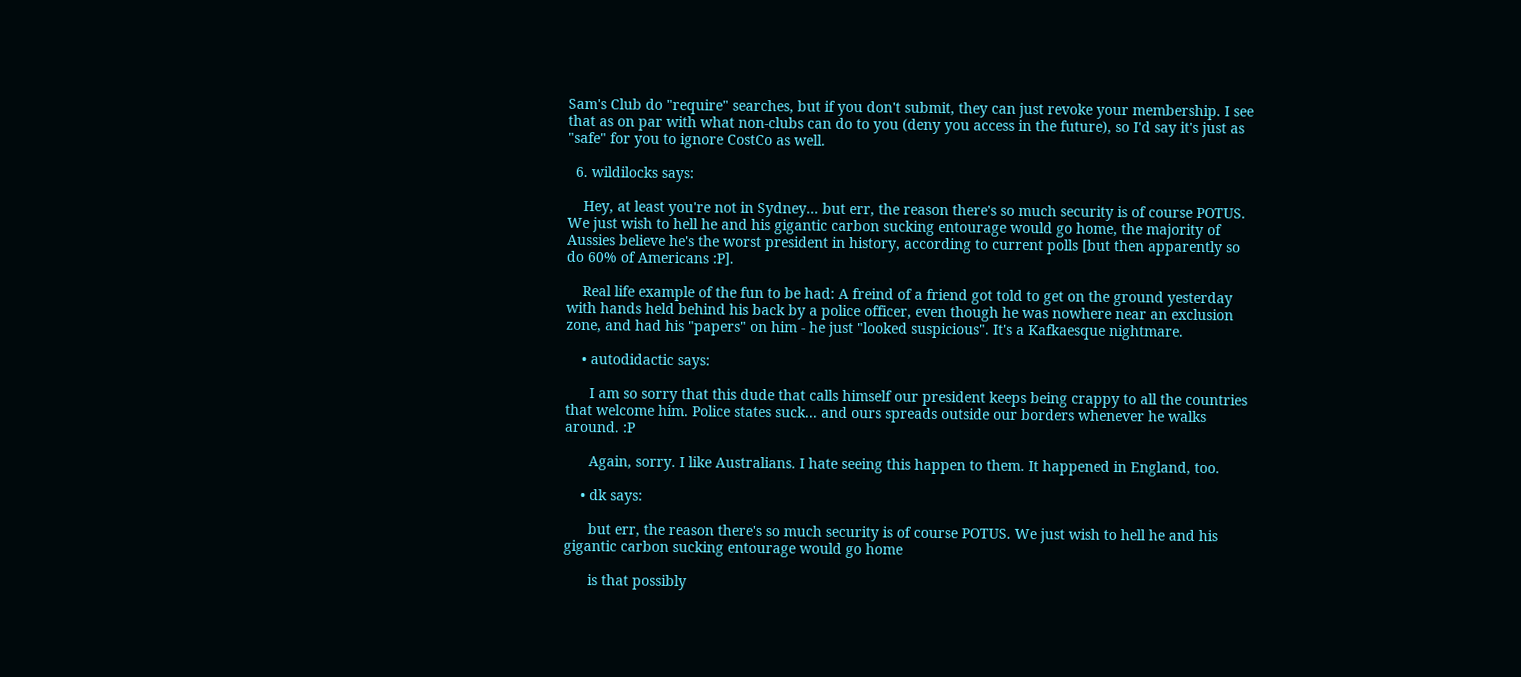Sam's Club do "require" searches, but if you don't submit, they can just revoke your membership. I see that as on par with what non-clubs can do to you (deny you access in the future), so I'd say it's just as "safe" for you to ignore CostCo as well.

  6. wildilocks says:

    Hey, at least you're not in Sydney... but err, the reason there's so much security is of course POTUS. We just wish to hell he and his gigantic carbon sucking entourage would go home, the majority of Aussies believe he's the worst president in history, according to current polls [but then apparently so do 60% of Americans :P].

    Real life example of the fun to be had: A freind of a friend got told to get on the ground yesterday with hands held behind his back by a police officer, even though he was nowhere near an exclusion zone, and had his "papers" on him - he just "looked suspicious". It's a Kafkaesque nightmare.

    • autodidactic says:

      I am so sorry that this dude that calls himself our president keeps being crappy to all the countries that welcome him. Police states suck... and ours spreads outside our borders whenever he walks around. :P

      Again, sorry. I like Australians. I hate seeing this happen to them. It happened in England, too.

    • dk says:

      but err, the reason there's so much security is of course POTUS. We just wish to hell he and his gigantic carbon sucking entourage would go home

      is that possibly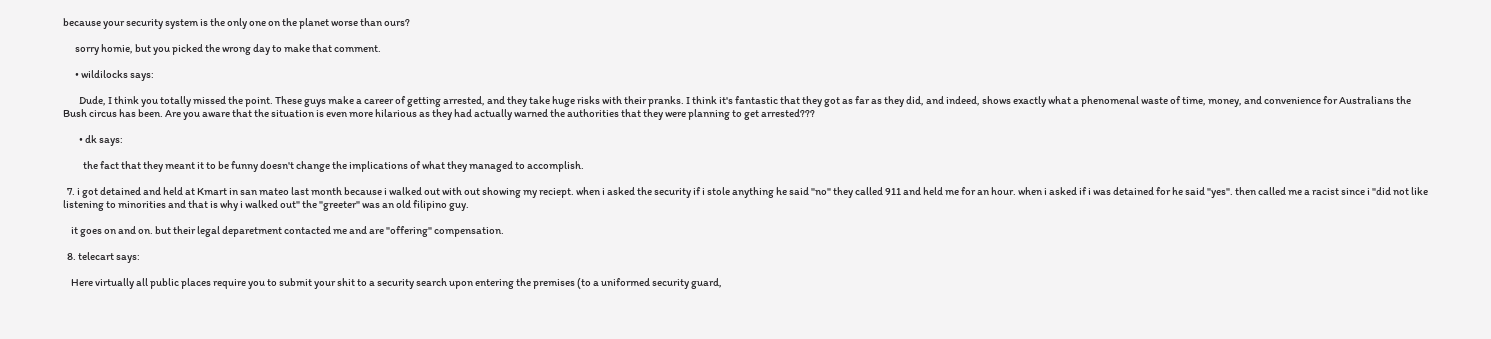because your security system is the only one on the planet worse than ours?

      sorry homie, but you picked the wrong day to make that comment.

      • wildilocks says:

        Dude, I think you totally missed the point. These guys make a career of getting arrested, and they take huge risks with their pranks. I think it's fantastic that they got as far as they did, and indeed, shows exactly what a phenomenal waste of time, money, and convenience for Australians the Bush circus has been. Are you aware that the situation is even more hilarious as they had actually warned the authorities that they were planning to get arrested???

        • dk says:

          the fact that they meant it to be funny doesn't change the implications of what they managed to accomplish.

  7. i got detained and held at Kmart in san mateo last month because i walked out with out showing my reciept. when i asked the security if i stole anything he said "no" they called 911 and held me for an hour. when i asked if i was detained for he said "yes". then called me a racist since i "did not like listening to minorities and that is why i walked out" the "greeter" was an old filipino guy.

    it goes on and on. but their legal deparetment contacted me and are "offering" compensation.

  8. telecart says:

    Here virtually all public places require you to submit your shit to a security search upon entering the premises (to a uniformed security guard,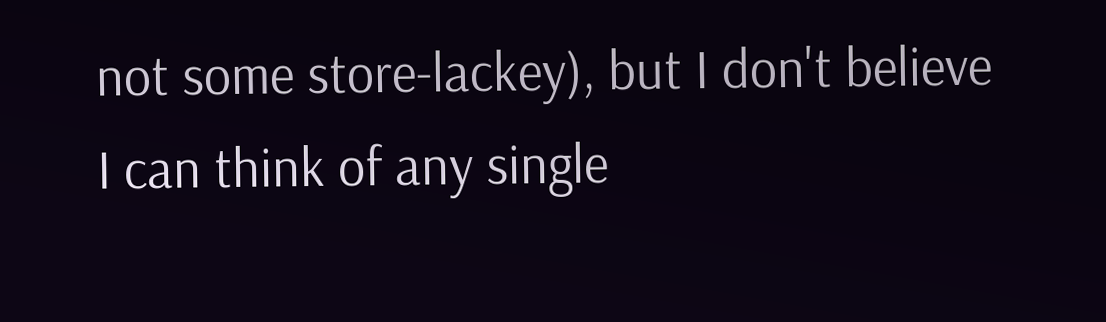not some store-lackey), but I don't believe I can think of any single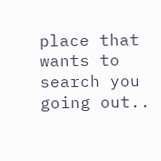place that wants to search you going out..